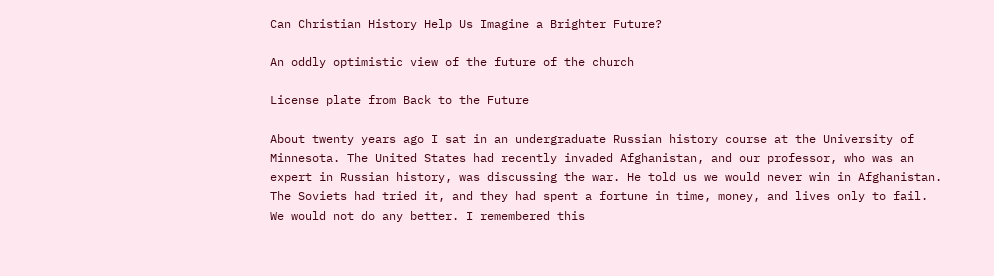Can Christian History Help Us Imagine a Brighter Future?

An oddly optimistic view of the future of the church

License plate from Back to the Future

About twenty years ago I sat in an undergraduate Russian history course at the University of Minnesota. The United States had recently invaded Afghanistan, and our professor, who was an expert in Russian history, was discussing the war. He told us we would never win in Afghanistan. The Soviets had tried it, and they had spent a fortune in time, money, and lives only to fail. We would not do any better. I remembered this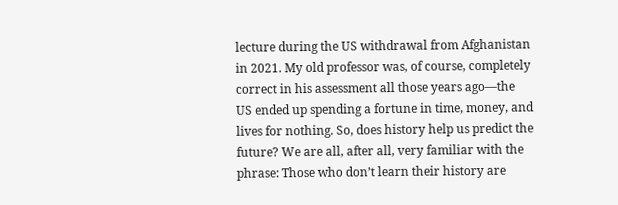lecture during the US withdrawal from Afghanistan  in 2021. My old professor was, of course, completely correct in his assessment all those years ago—the US ended up spending a fortune in time, money, and lives for nothing. So, does history help us predict the future? We are all, after all, very familiar with the phrase: Those who don’t learn their history are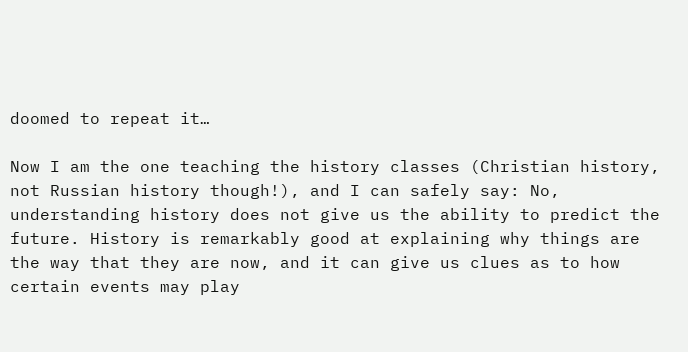doomed to repeat it…

Now I am the one teaching the history classes (Christian history, not Russian history though!), and I can safely say: No, understanding history does not give us the ability to predict the future. History is remarkably good at explaining why things are the way that they are now, and it can give us clues as to how certain events may play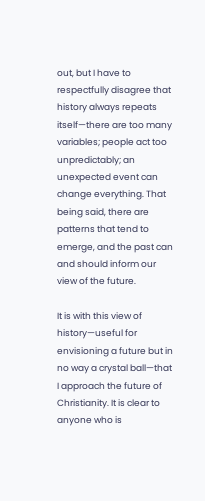out, but I have to respectfully disagree that history always repeats itself—there are too many variables; people act too unpredictably; an unexpected event can change everything. That being said, there are patterns that tend to emerge, and the past can and should inform our view of the future.

It is with this view of history—useful for envisioning a future but in no way a crystal ball—that I approach the future of Christianity. It is clear to anyone who is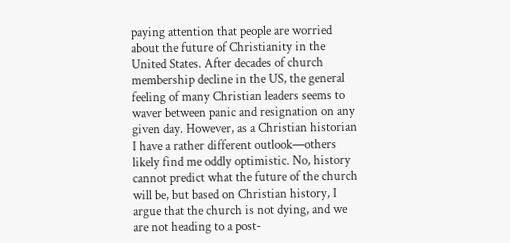paying attention that people are worried about the future of Christianity in the United States. After decades of church membership decline in the US, the general feeling of many Christian leaders seems to waver between panic and resignation on any given day. However, as a Christian historian I have a rather different outlook—others likely find me oddly optimistic. No, history cannot predict what the future of the church will be, but based on Christian history, I argue that the church is not dying, and we are not heading to a post-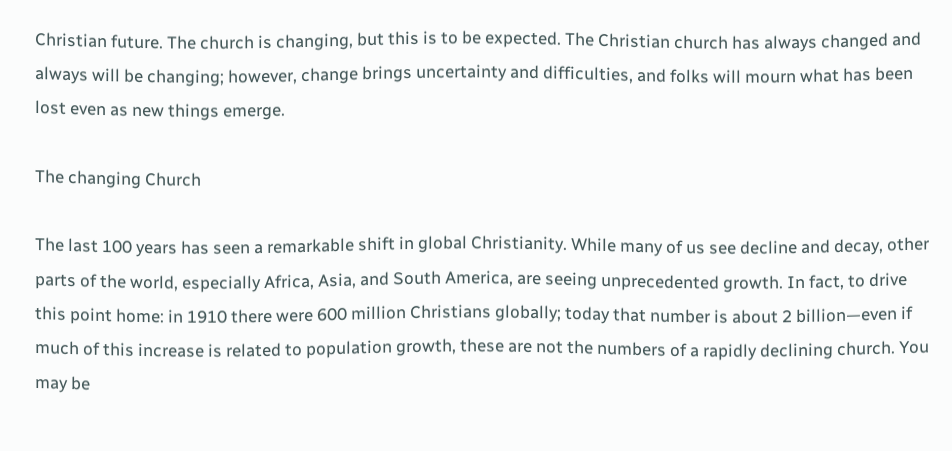Christian future. The church is changing, but this is to be expected. The Christian church has always changed and always will be changing; however, change brings uncertainty and difficulties, and folks will mourn what has been lost even as new things emerge.

The changing Church

The last 100 years has seen a remarkable shift in global Christianity. While many of us see decline and decay, other parts of the world, especially Africa, Asia, and South America, are seeing unprecedented growth. In fact, to drive this point home: in 1910 there were 600 million Christians globally; today that number is about 2 billion—even if much of this increase is related to population growth, these are not the numbers of a rapidly declining church. You may be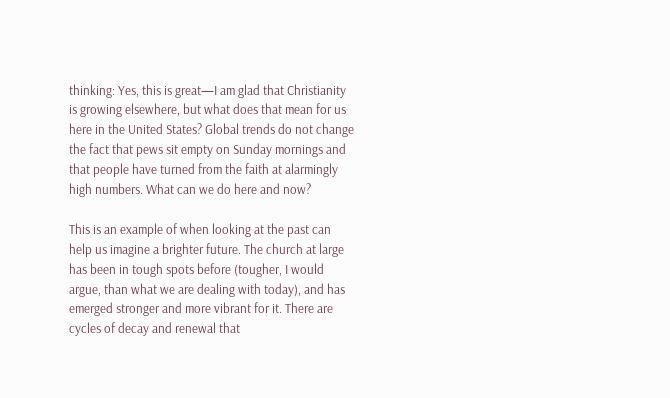thinking: Yes, this is great—I am glad that Christianity is growing elsewhere, but what does that mean for us here in the United States? Global trends do not change the fact that pews sit empty on Sunday mornings and that people have turned from the faith at alarmingly high numbers. What can we do here and now?

This is an example of when looking at the past can help us imagine a brighter future. The church at large has been in tough spots before (tougher, I would argue, than what we are dealing with today), and has emerged stronger and more vibrant for it. There are cycles of decay and renewal that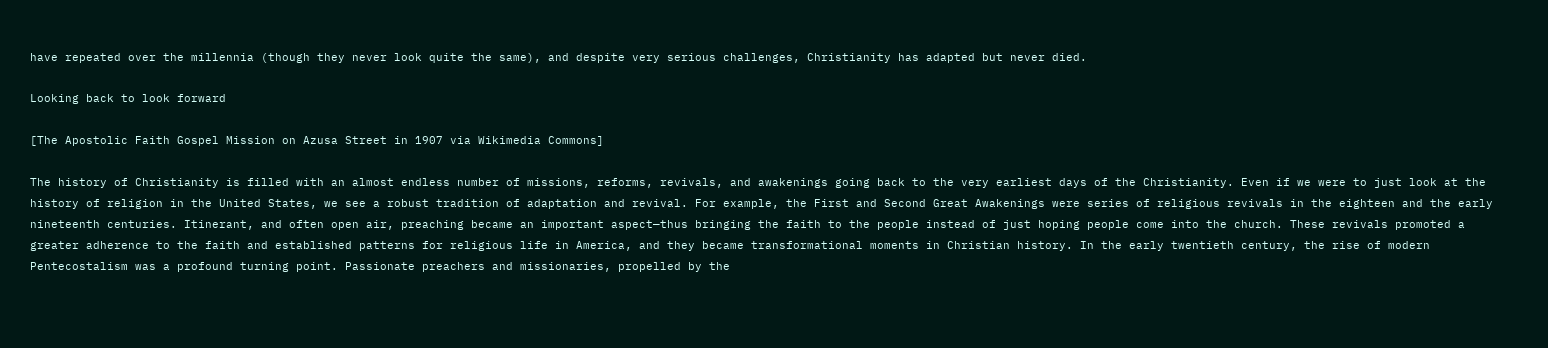have repeated over the millennia (though they never look quite the same), and despite very serious challenges, Christianity has adapted but never died.

Looking back to look forward

[The Apostolic Faith Gospel Mission on Azusa Street in 1907 via Wikimedia Commons]

The history of Christianity is filled with an almost endless number of missions, reforms, revivals, and awakenings going back to the very earliest days of the Christianity. Even if we were to just look at the history of religion in the United States, we see a robust tradition of adaptation and revival. For example, the First and Second Great Awakenings were series of religious revivals in the eighteen and the early nineteenth centuries. Itinerant, and often open air, preaching became an important aspect—thus bringing the faith to the people instead of just hoping people come into the church. These revivals promoted a greater adherence to the faith and established patterns for religious life in America, and they became transformational moments in Christian history. In the early twentieth century, the rise of modern Pentecostalism was a profound turning point. Passionate preachers and missionaries, propelled by the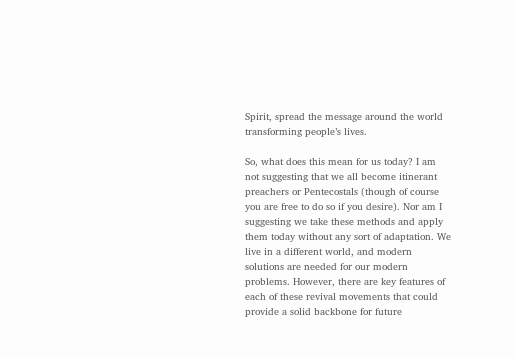Spirit, spread the message around the world transforming people’s lives.

So, what does this mean for us today? I am not suggesting that we all become itinerant preachers or Pentecostals (though of course you are free to do so if you desire). Nor am I suggesting we take these methods and apply them today without any sort of adaptation. We live in a different world, and modern solutions are needed for our modern problems. However, there are key features of each of these revival movements that could provide a solid backbone for future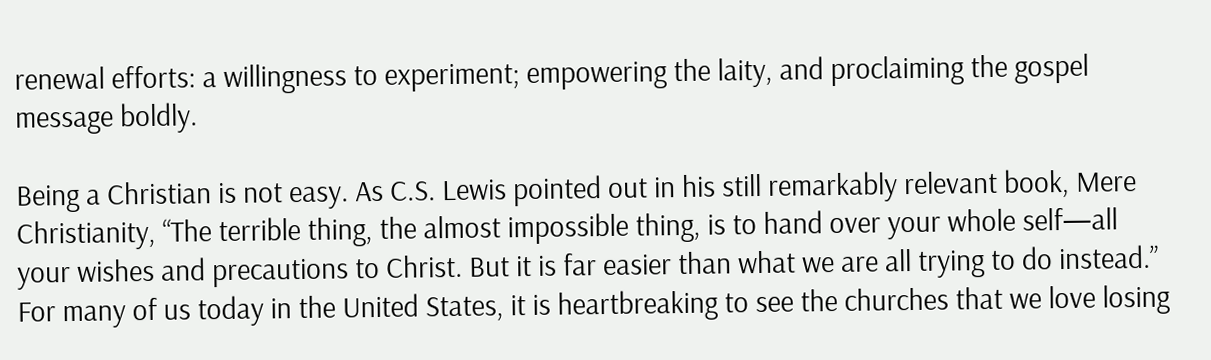renewal efforts: a willingness to experiment; empowering the laity, and proclaiming the gospel message boldly.

Being a Christian is not easy. As C.S. Lewis pointed out in his still remarkably relevant book, Mere Christianity, “The terrible thing, the almost impossible thing, is to hand over your whole self—all your wishes and precautions to Christ. But it is far easier than what we are all trying to do instead.” For many of us today in the United States, it is heartbreaking to see the churches that we love losing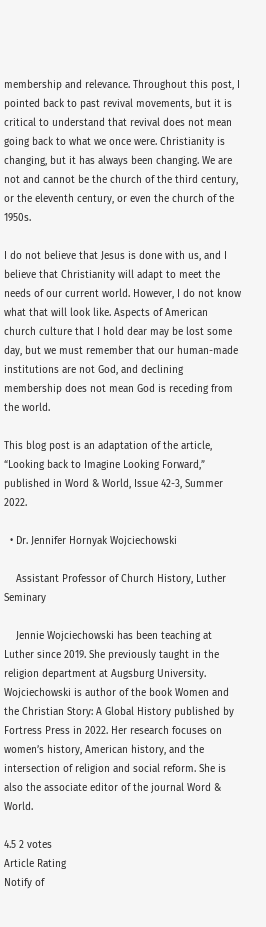membership and relevance. Throughout this post, I pointed back to past revival movements, but it is critical to understand that revival does not mean going back to what we once were. Christianity is changing, but it has always been changing. We are not and cannot be the church of the third century, or the eleventh century, or even the church of the 1950s.

I do not believe that Jesus is done with us, and I believe that Christianity will adapt to meet the needs of our current world. However, I do not know what that will look like. Aspects of American church culture that I hold dear may be lost some day, but we must remember that our human-made institutions are not God, and declining membership does not mean God is receding from the world.

This blog post is an adaptation of the article, “Looking back to Imagine Looking Forward,” published in Word & World, Issue 42-3, Summer 2022.

  • Dr. Jennifer Hornyak Wojciechowski

    Assistant Professor of Church History, Luther Seminary

    Jennie Wojciechowski has been teaching at Luther since 2019. She previously taught in the religion department at Augsburg University. Wojciechowski is author of the book Women and the Christian Story: A Global History published by Fortress Press in 2022. Her research focuses on women’s history, American history, and the intersection of religion and social reform. She is also the associate editor of the journal Word & World.

4.5 2 votes
Article Rating
Notify of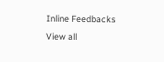Inline Feedbacks
View all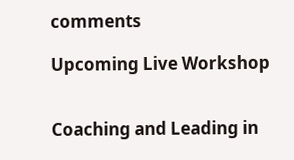comments

Upcoming Live Workshop


Coaching and Leading in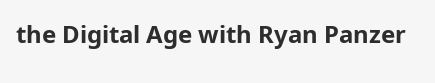the Digital Age with Ryan Panzer